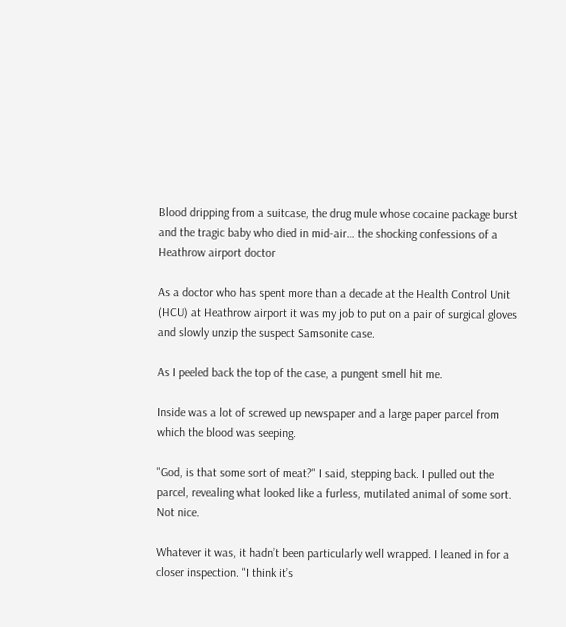Blood dripping from a suitcase, the drug mule whose cocaine package burst and the tragic baby who died in mid-air… the shocking confessions of a Heathrow airport doctor

As a doctor who has spent more than a decade at the Health Control Unit (HCU) at Heathrow airport it was my job to put on a pair of surgical gloves and slowly unzip the suspect Samsonite case.

As I peeled back the top of the case, a pungent smell hit me.

Inside was a lot of screwed up newspaper and a large paper parcel from which the blood was seeping.

"God, is that some sort of meat?" I said, stepping back. I pulled out the parcel, revealing what looked like a furless, mutilated animal of some sort. Not nice.

Whatever it was, it hadn’t been particularly well wrapped. I leaned in for a closer inspection. "I think it’s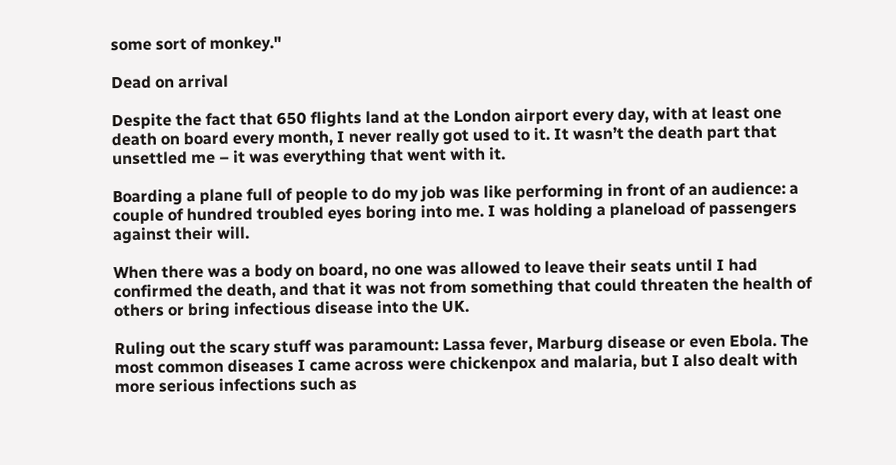some sort of monkey."

Dead on arrival

Despite the fact that 650 flights land at the London airport every day, with at least one death on board every month, I never really got used to it. It wasn’t the death part that unsettled me – it was everything that went with it.

Boarding a plane full of people to do my job was like performing in front of an audience: a couple of hundred troubled eyes boring into me. I was holding a planeload of passengers against their will.

When there was a body on board, no one was allowed to leave their seats until I had confirmed the death, and that it was not from something that could threaten the health of others or bring infectious disease into the UK.

Ruling out the scary stuff was paramount: Lassa fever, Marburg disease or even Ebola. The most common diseases I came across were chickenpox and malaria, but I also dealt with more serious infections such as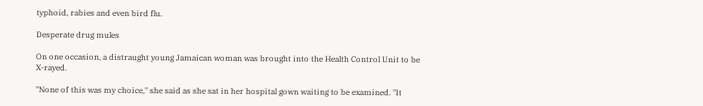typhoid, rabies and even bird flu.

Desperate drug mules

On one occasion, a distraught young Jamaican woman was brought into the Health Control Unit to be X-rayed.

"None of this was my choice," she said as she sat in her hospital gown waiting to be examined. "It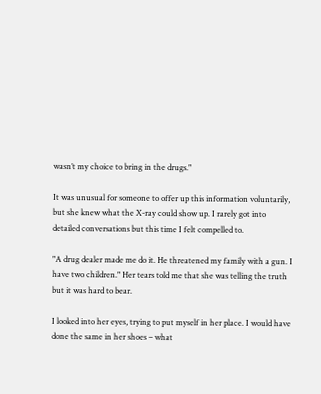wasn’t my choice to bring in the drugs."

It was unusual for someone to offer up this information voluntarily, but she knew what the X-ray could show up. I rarely got into detailed conversations but this time I felt compelled to.

"A drug dealer made me do it. He threatened my family with a gun. I have two children." Her tears told me that she was telling the truth but it was hard to bear.

I looked into her eyes, trying to put myself in her place. I would have done the same in her shoes – what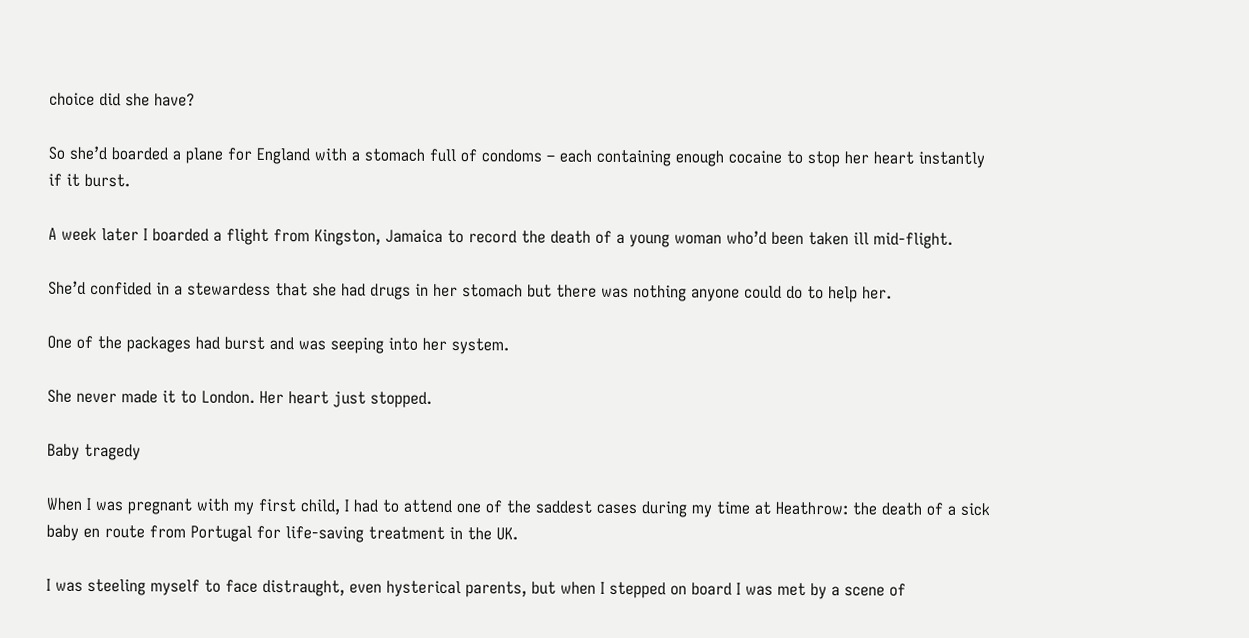choice did she have?

So she’d boarded a plane for England with a stomach full of condoms – each containing enough cocaine to stop her heart instantly if it burst.

A week later I boarded a flight from Kingston, Jamaica to record the death of a young woman who’d been taken ill mid-flight.

She’d confided in a stewardess that she had drugs in her stomach but there was nothing anyone could do to help her.

One of the packages had burst and was seeping into her system.

She never made it to London. Her heart just stopped.

Baby tragedy

When I was pregnant with my first child, I had to attend one of the saddest cases during my time at Heathrow: the death of a sick baby en route from Portugal for life-saving treatment in the UK.

I was steeling myself to face distraught, even hysterical parents, but when I stepped on board I was met by a scene of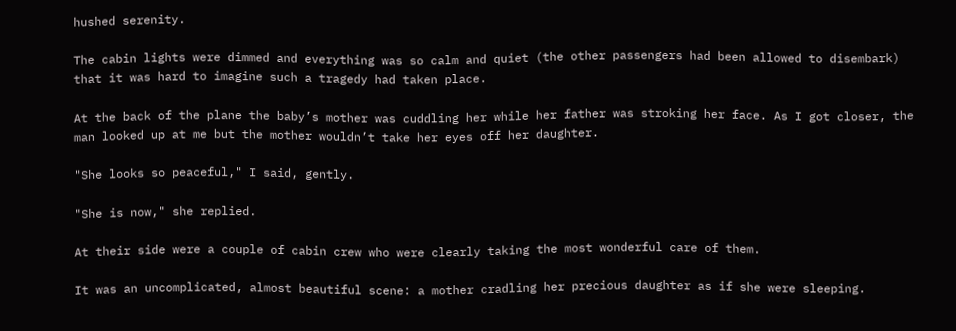hushed serenity.

The cabin lights were dimmed and everything was so calm and quiet (the other passengers had been allowed to disembark) that it was hard to imagine such a tragedy had taken place.

At the back of the plane the baby’s mother was cuddling her while her father was stroking her face. As I got closer, the man looked up at me but the mother wouldn’t take her eyes off her daughter.

"She looks so peaceful," I said, gently.

"She is now," she replied.

At their side were a couple of cabin crew who were clearly taking the most wonderful care of them.

It was an uncomplicated, almost beautiful scene: a mother cradling her precious daughter as if she were sleeping.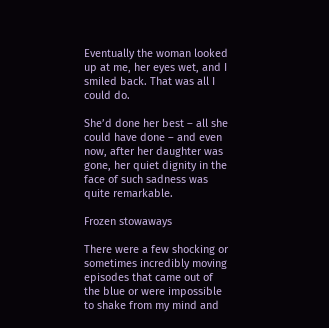Eventually the woman looked up at me, her eyes wet, and I smiled back. That was all I could do.

She’d done her best – all she could have done – and even now, after her daughter was gone, her quiet dignity in the face of such sadness was quite remarkable.

Frozen stowaways

There were a few shocking or sometimes incredibly moving episodes that came out of the blue or were impossible to shake from my mind and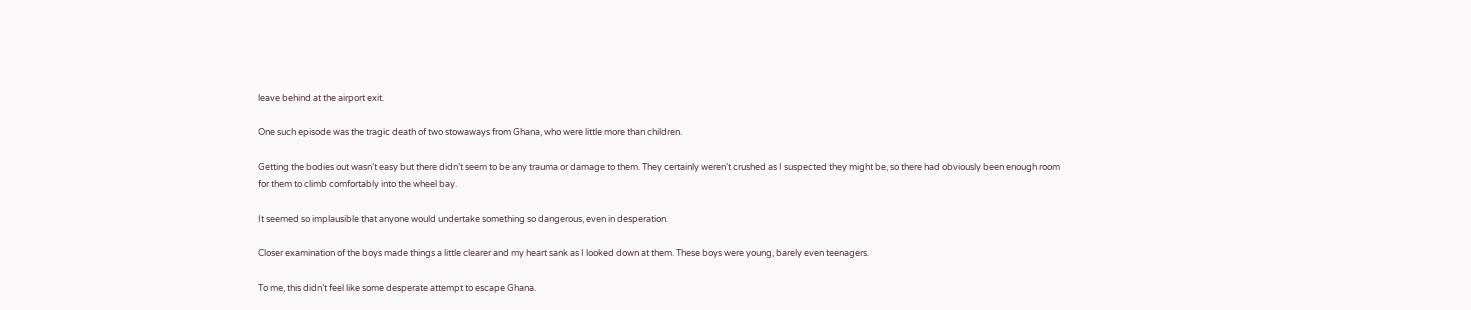leave behind at the airport exit.

One such episode was the tragic death of two stowaways from Ghana, who were little more than children.

Getting the bodies out wasn’t easy but there didn’t seem to be any trauma or damage to them. They certainly weren’t crushed as I suspected they might be, so there had obviously been enough room for them to climb comfortably into the wheel bay.

It seemed so implausible that anyone would undertake something so dangerous, even in desperation.

Closer examination of the boys made things a little clearer and my heart sank as I looked down at them. These boys were young, barely even teenagers.

To me, this didn’t feel like some desperate attempt to escape Ghana.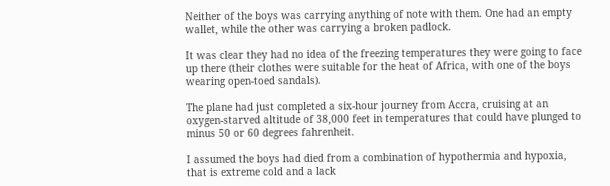Neither of the boys was carrying anything of note with them. One had an empty wallet, while the other was carrying a broken padlock.

It was clear they had no idea of the freezing temperatures they were going to face up there (their clothes were suitable for the heat of Africa, with one of the boys wearing open-toed sandals).

The plane had just completed a six-hour journey from Accra, cruising at an oxygen-starved altitude of 38,000 feet in temperatures that could have plunged to minus 50 or 60 degrees fahrenheit.

I assumed the boys had died from a combination of hypothermia and hypoxia, that is extreme cold and a lack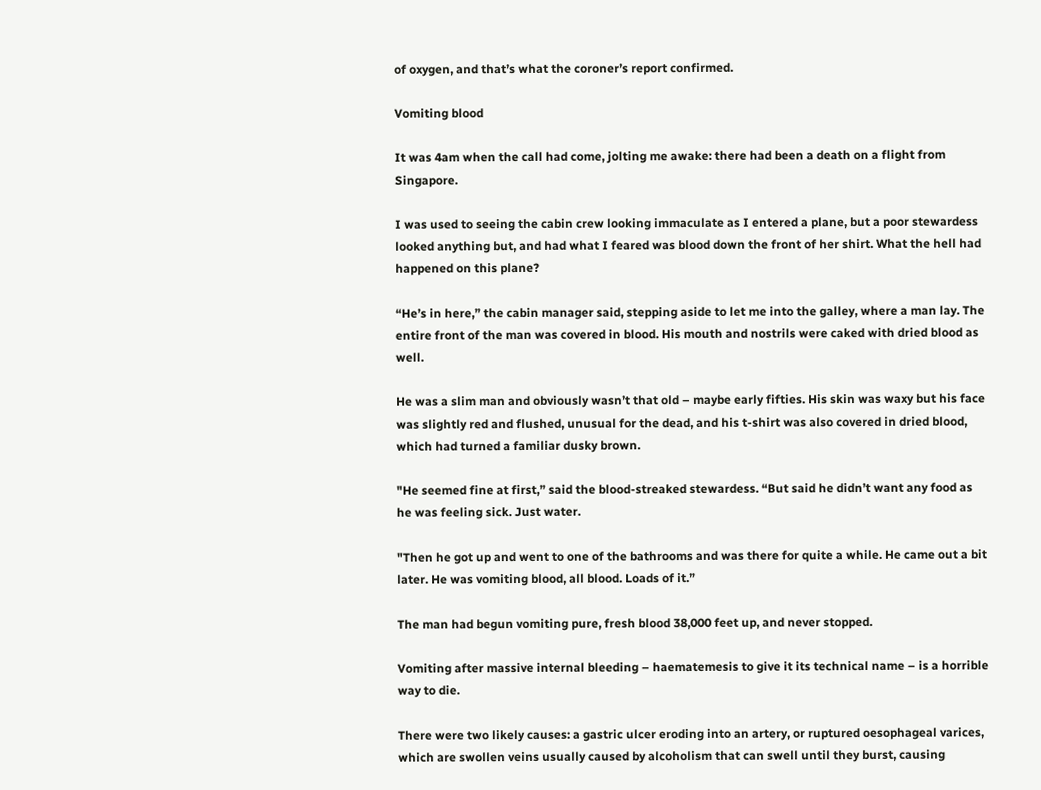of oxygen, and that’s what the coroner’s report confirmed.

Vomiting blood

It was 4am when the call had come, jolting me awake: there had been a death on a flight from Singapore.

I was used to seeing the cabin crew looking immaculate as I entered a plane, but a poor stewardess looked anything but, and had what I feared was blood down the front of her shirt. What the hell had happened on this plane?

“He’s in here,” the cabin manager said, stepping aside to let me into the galley, where a man lay. The entire front of the man was covered in blood. His mouth and nostrils were caked with dried blood as well.

He was a slim man and obviously wasn’t that old – maybe early fifties. His skin was waxy but his face was slightly red and flushed, unusual for the dead, and his t-shirt was also covered in dried blood, which had turned a familiar dusky brown.

"He seemed fine at first,” said the blood-streaked stewardess. “But said he didn’t want any food as he was feeling sick. Just water.

"Then he got up and went to one of the bathrooms and was there for quite a while. He came out a bit later. He was vomiting blood, all blood. Loads of it.”

The man had begun vomiting pure, fresh blood 38,000 feet up, and never stopped.

Vomiting after massive internal bleeding – haematemesis to give it its technical name – is a horrible way to die.

There were two likely causes: a gastric ulcer eroding into an artery, or ruptured oesophageal varices, which are swollen veins usually caused by alcoholism that can swell until they burst, causing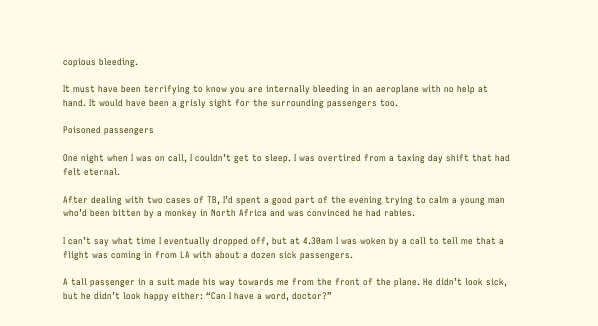copious bleeding.

It must have been terrifying to know you are internally bleeding in an aeroplane with no help at hand. It would have been a grisly sight for the surrounding passengers too.

Poisoned passengers

One night when I was on call, I couldn’t get to sleep. I was overtired from a taxing day shift that had felt eternal.

After dealing with two cases of TB, I’d spent a good part of the evening trying to calm a young man who’d been bitten by a monkey in North Africa and was convinced he had rabies.

I can’t say what time I eventually dropped off, but at 4.30am I was woken by a call to tell me that a flight was coming in from LA with about a dozen sick passengers.

A tall passenger in a suit made his way towards me from the front of the plane. He didn’t look sick, but he didn’t look happy either: “Can I have a word, doctor?”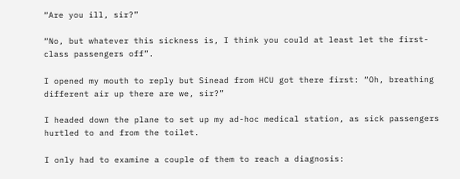“Are you ill, sir?”

“No, but whatever this sickness is, I think you could at least let the first-class passengers off”.

I opened my mouth to reply but Sinead from HCU got there first: “Oh, breathing different air up there are we, sir?”

I headed down the plane to set up my ad-hoc medical station, as sick passengers hurtled to and from the toilet.

I only had to examine a couple of them to reach a diagnosis: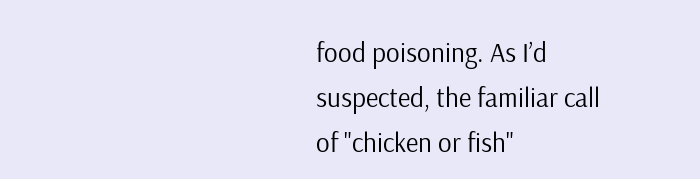food poisoning. As I’d suspected, the familiar call of "chicken or fish"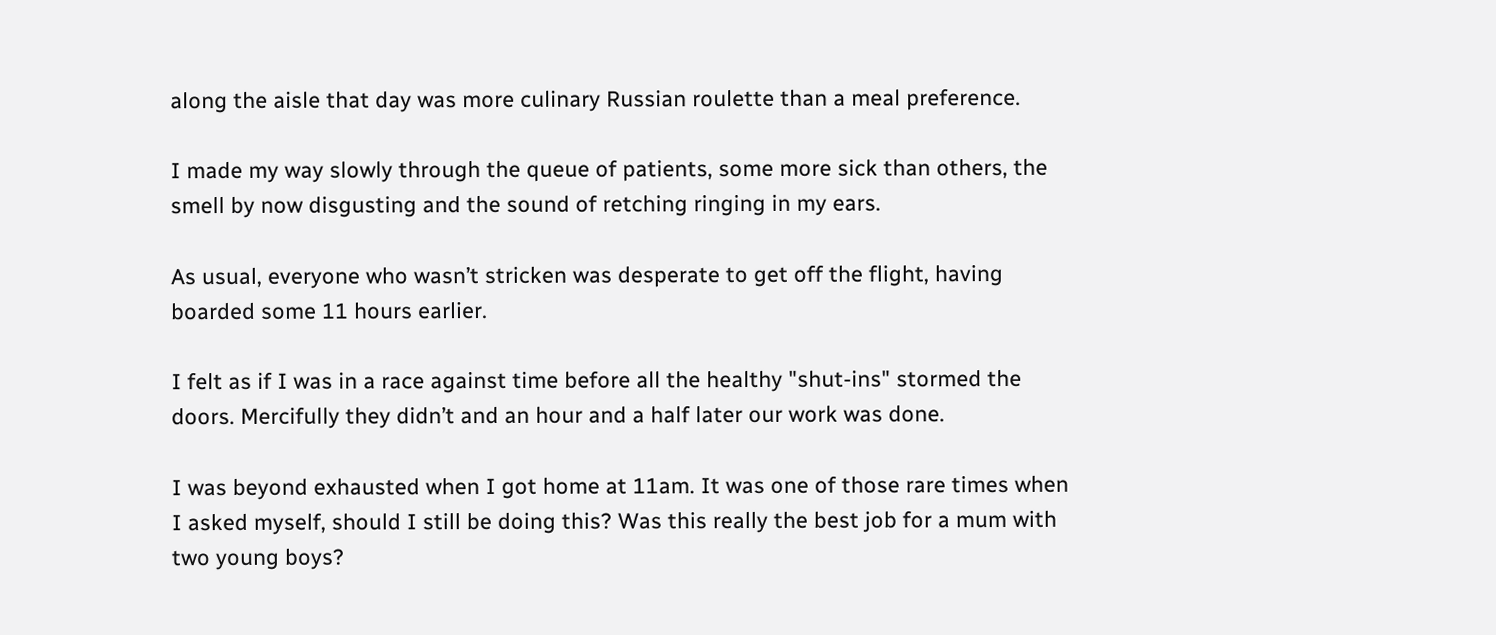along the aisle that day was more culinary Russian roulette than a meal preference.

I made my way slowly through the queue of patients, some more sick than others, the smell by now disgusting and the sound of retching ringing in my ears.

As usual, everyone who wasn’t stricken was desperate to get off the flight, having boarded some 11 hours earlier.

I felt as if I was in a race against time before all the healthy "shut-ins" stormed the doors. Mercifully they didn’t and an hour and a half later our work was done.

I was beyond exhausted when I got home at 11am. It was one of those rare times when I asked myself, should I still be doing this? Was this really the best job for a mum with two young boys?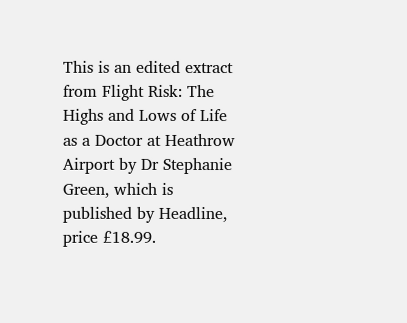This is an edited extract from Flight Risk: The Highs and Lows of Life as a Doctor at Heathrow Airport by Dr Stephanie Green, which is published by Headline, price £18.99.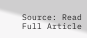Source: Read Full Article